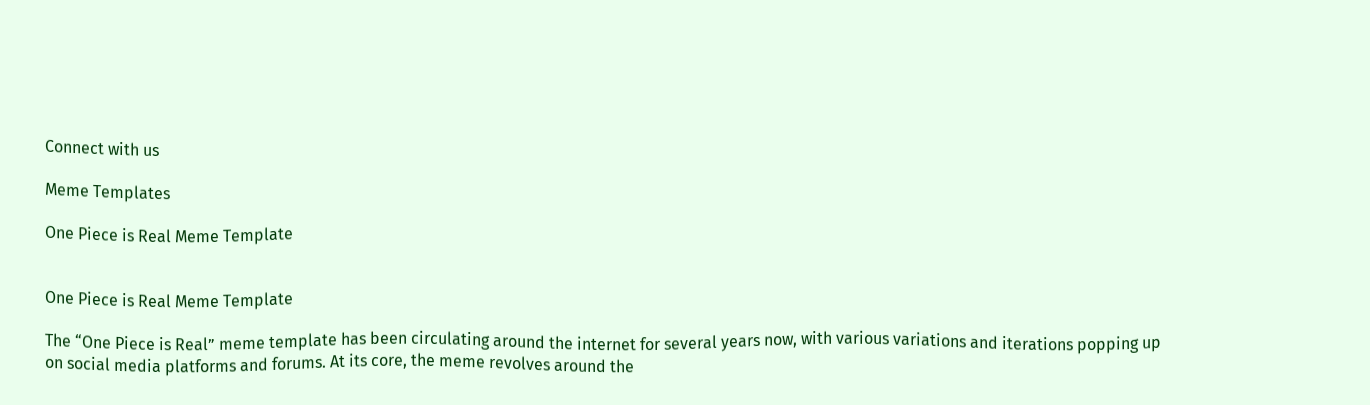Connect with us

Meme Templates

One Piece is Real Meme Template


One Piece is Real Meme Template

The “One Piece is Real” meme template has been circulating around the internet for several years now, with various variations and iterations popping up on social media platforms and forums. At its core, the meme revolves around the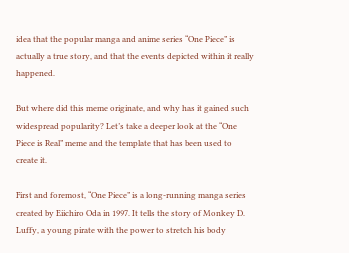idea that the popular manga and anime series “One Piece” is actually a true story, and that the events depicted within it really happened.

But where did this meme originate, and why has it gained such widespread popularity? Let’s take a deeper look at the “One Piece is Real” meme and the template that has been used to create it.

First and foremost, “One Piece” is a long-running manga series created by Eiichiro Oda in 1997. It tells the story of Monkey D. Luffy, a young pirate with the power to stretch his body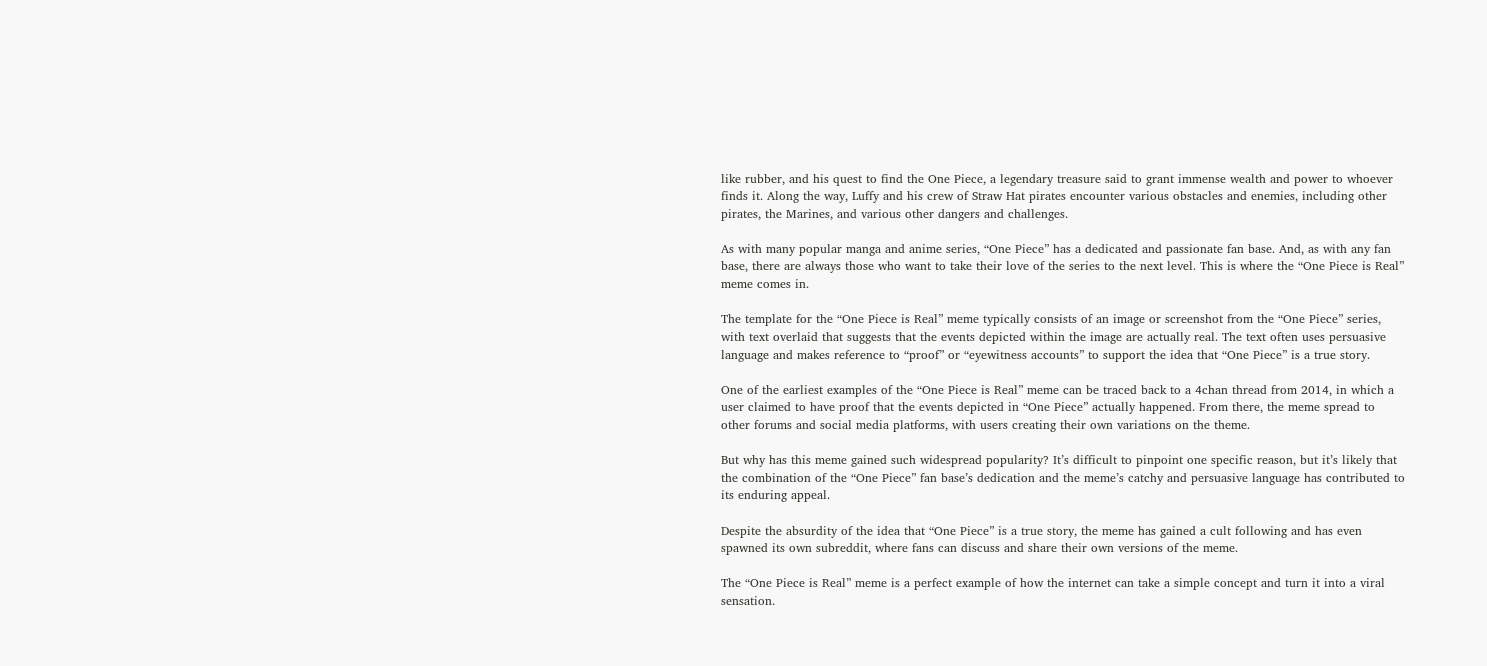like rubber, and his quest to find the One Piece, a legendary treasure said to grant immense wealth and power to whoever finds it. Along the way, Luffy and his crew of Straw Hat pirates encounter various obstacles and enemies, including other pirates, the Marines, and various other dangers and challenges.

As with many popular manga and anime series, “One Piece” has a dedicated and passionate fan base. And, as with any fan base, there are always those who want to take their love of the series to the next level. This is where the “One Piece is Real” meme comes in.

The template for the “One Piece is Real” meme typically consists of an image or screenshot from the “One Piece” series, with text overlaid that suggests that the events depicted within the image are actually real. The text often uses persuasive language and makes reference to “proof” or “eyewitness accounts” to support the idea that “One Piece” is a true story.

One of the earliest examples of the “One Piece is Real” meme can be traced back to a 4chan thread from 2014, in which a user claimed to have proof that the events depicted in “One Piece” actually happened. From there, the meme spread to other forums and social media platforms, with users creating their own variations on the theme.

But why has this meme gained such widespread popularity? It’s difficult to pinpoint one specific reason, but it’s likely that the combination of the “One Piece” fan base’s dedication and the meme’s catchy and persuasive language has contributed to its enduring appeal.

Despite the absurdity of the idea that “One Piece” is a true story, the meme has gained a cult following and has even spawned its own subreddit, where fans can discuss and share their own versions of the meme.

The “One Piece is Real” meme is a perfect example of how the internet can take a simple concept and turn it into a viral sensation.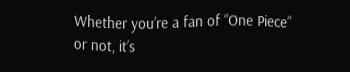Whether you’re a fan of “One Piece” or not, it’s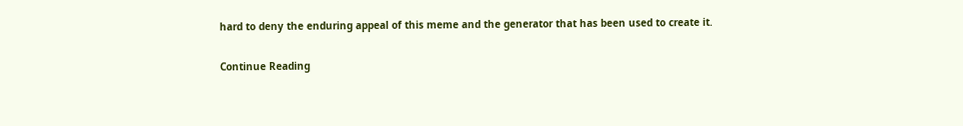hard to deny the enduring appeal of this meme and the generator that has been used to create it.

Continue Reading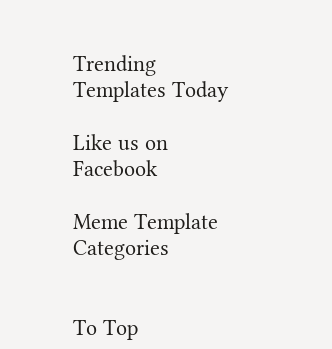Trending Templates Today

Like us on Facebook

Meme Template Categories


To Top